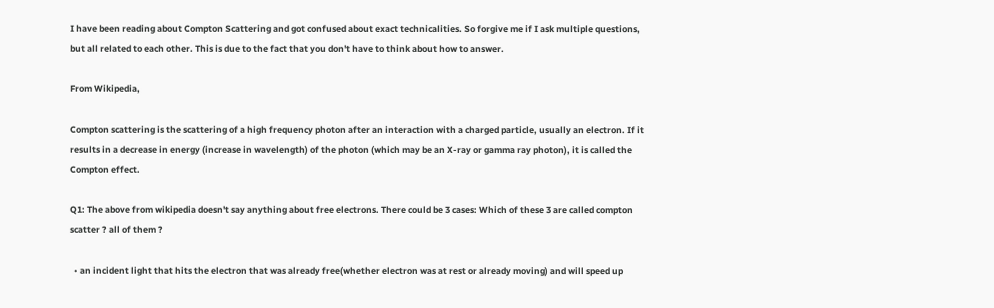I have been reading about Compton Scattering and got confused about exact technicalities. So forgive me if I ask multiple questions, but all related to each other. This is due to the fact that you don't have to think about how to answer.

From Wikipedia,

Compton scattering is the scattering of a high frequency photon after an interaction with a charged particle, usually an electron. If it results in a decrease in energy (increase in wavelength) of the photon (which may be an X-ray or gamma ray photon), it is called the Compton effect.

Q1: The above from wikipedia doesn't say anything about free electrons. There could be 3 cases: Which of these 3 are called compton scatter ? all of them ?

  • an incident light that hits the electron that was already free(whether electron was at rest or already moving) and will speed up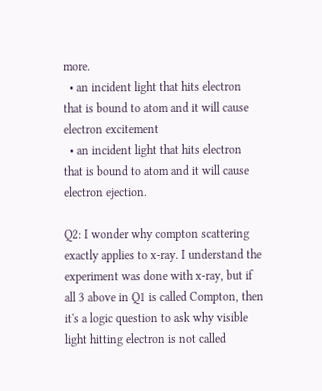more.
  • an incident light that hits electron that is bound to atom and it will cause electron excitement
  • an incident light that hits electron that is bound to atom and it will cause electron ejection.

Q2: I wonder why compton scattering exactly applies to x-ray. I understand the experiment was done with x-ray, but if all 3 above in Q1 is called Compton, then it's a logic question to ask why visible light hitting electron is not called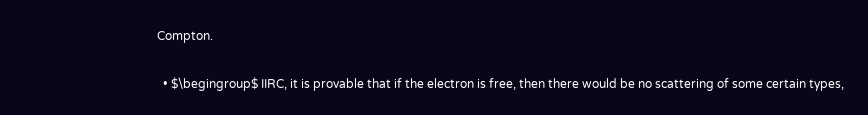Compton.

  • $\begingroup$ IIRC, it is provable that if the electron is free, then there would be no scattering of some certain types,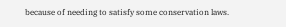because of needing to satisfy some conservation laws.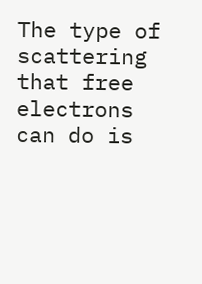The type of scattering that free electrons can do is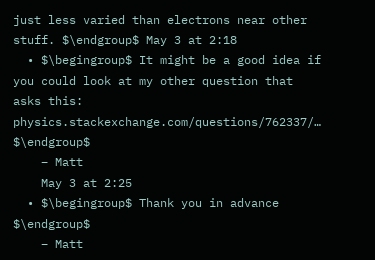just less varied than electrons near other stuff. $\endgroup$ May 3 at 2:18
  • $\begingroup$ It might be a good idea if you could look at my other question that asks this: physics.stackexchange.com/questions/762337/… $\endgroup$
    – Matt
    May 3 at 2:25
  • $\begingroup$ Thank you in advance  $\endgroup$
    – Matt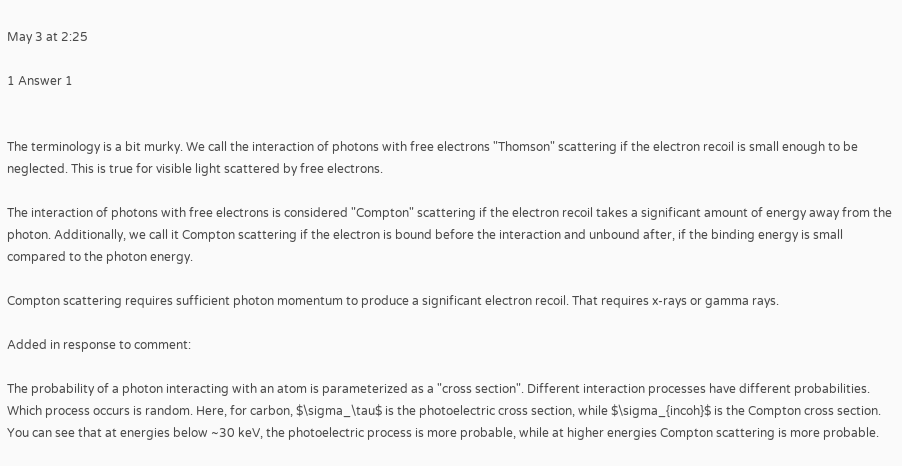May 3 at 2:25

1 Answer 1


The terminology is a bit murky. We call the interaction of photons with free electrons "Thomson" scattering if the electron recoil is small enough to be neglected. This is true for visible light scattered by free electrons.

The interaction of photons with free electrons is considered "Compton" scattering if the electron recoil takes a significant amount of energy away from the photon. Additionally, we call it Compton scattering if the electron is bound before the interaction and unbound after, if the binding energy is small compared to the photon energy.

Compton scattering requires sufficient photon momentum to produce a significant electron recoil. That requires x-rays or gamma rays.

Added in response to comment:

The probability of a photon interacting with an atom is parameterized as a "cross section". Different interaction processes have different probabilities. Which process occurs is random. Here, for carbon, $\sigma_\tau$ is the photoelectric cross section, while $\sigma_{incoh}$ is the Compton cross section. You can see that at energies below ~30 keV, the photoelectric process is more probable, while at higher energies Compton scattering is more probable.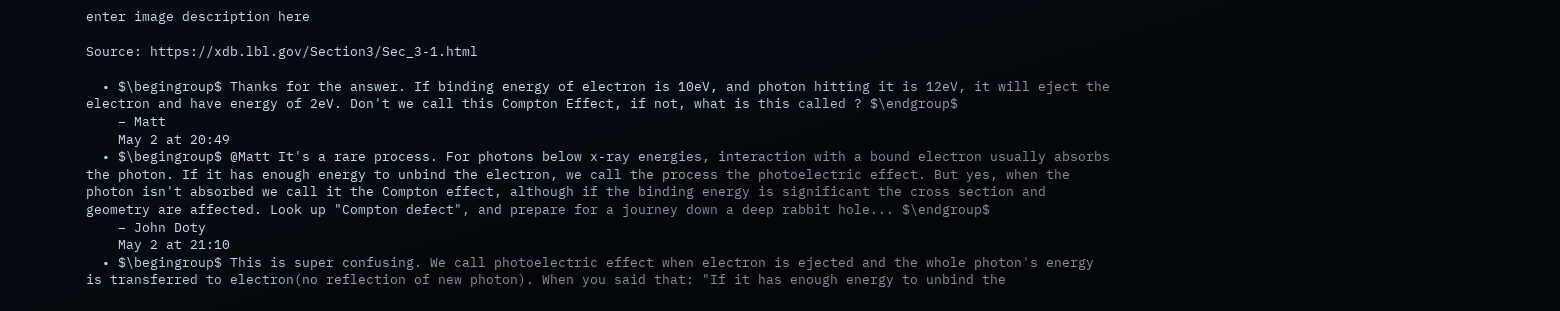enter image description here

Source: https://xdb.lbl.gov/Section3/Sec_3-1.html

  • $\begingroup$ Thanks for the answer. If binding energy of electron is 10eV, and photon hitting it is 12eV, it will eject the electron and have energy of 2eV. Don't we call this Compton Effect, if not, what is this called ? $\endgroup$
    – Matt
    May 2 at 20:49
  • $\begingroup$ @Matt It's a rare process. For photons below x-ray energies, interaction with a bound electron usually absorbs the photon. If it has enough energy to unbind the electron, we call the process the photoelectric effect. But yes, when the photon isn't absorbed we call it the Compton effect, although if the binding energy is significant the cross section and geometry are affected. Look up "Compton defect", and prepare for a journey down a deep rabbit hole... $\endgroup$
    – John Doty
    May 2 at 21:10
  • $\begingroup$ This is super confusing. We call photoelectric effect when electron is ejected and the whole photon's energy is transferred to electron(no reflection of new photon). When you said that: "If it has enough energy to unbind the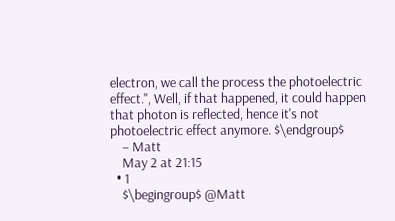electron, we call the process the photoelectric effect.", Well, if that happened, it could happen that photon is reflected, hence it's not photoelectric effect anymore. $\endgroup$
    – Matt
    May 2 at 21:15
  • 1
    $\begingroup$ @Matt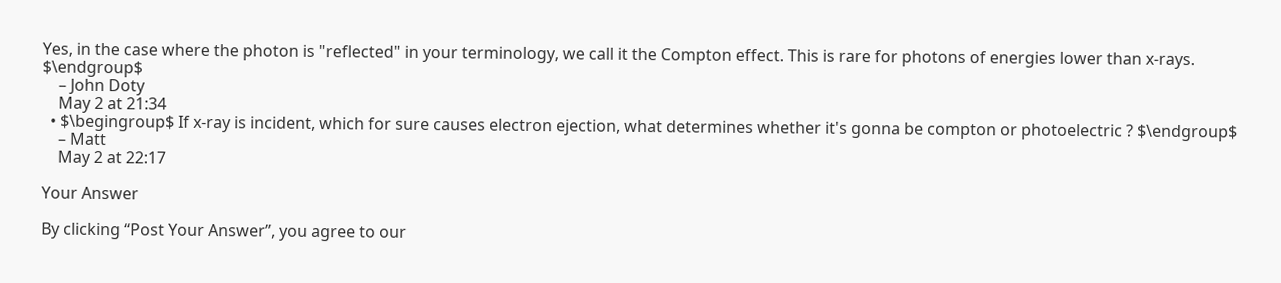Yes, in the case where the photon is "reflected" in your terminology, we call it the Compton effect. This is rare for photons of energies lower than x-rays. $\endgroup$
    – John Doty
    May 2 at 21:34
  • $\begingroup$ If x-ray is incident, which for sure causes electron ejection, what determines whether it's gonna be compton or photoelectric ? $\endgroup$
    – Matt
    May 2 at 22:17

Your Answer

By clicking “Post Your Answer”, you agree to our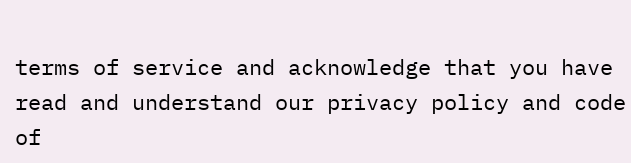terms of service and acknowledge that you have read and understand our privacy policy and code of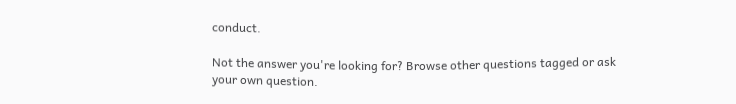conduct.

Not the answer you're looking for? Browse other questions tagged or ask your own question.